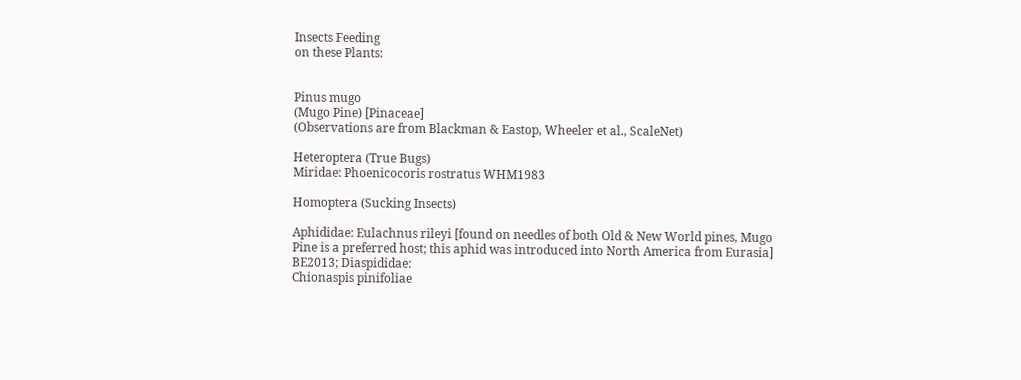Insects Feeding
on these Plants:


Pinus mugo
(Mugo Pine) [Pinaceae]
(Observations are from Blackman & Eastop, Wheeler et al., ScaleNet)

Heteroptera (True Bugs)
Miridae: Phoenicocoris rostratus WHM1983

Homoptera (Sucking Insects)

Aphididae: Eulachnus rileyi [found on needles of both Old & New World pines, Mugo Pine is a preferred host; this aphid was introduced into North America from Eurasia] BE2013; Diaspididae:
Chionaspis pinifoliae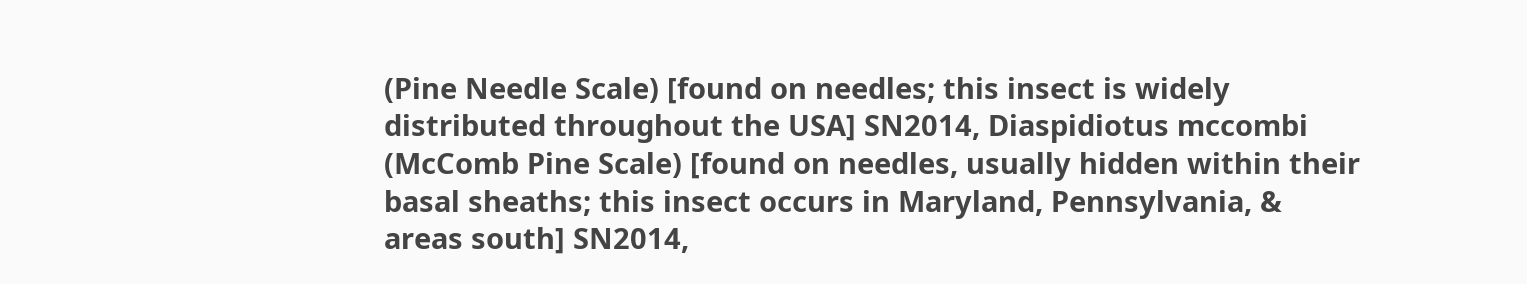(Pine Needle Scale) [found on needles; this insect is widely distributed throughout the USA] SN2014, Diaspidiotus mccombi (McComb Pine Scale) [found on needles, usually hidden within their basal sheaths; this insect occurs in Maryland, Pennsylvania, & areas south] SN2014,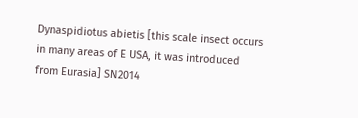Dynaspidiotus abietis [this scale insect occurs in many areas of E USA, it was introduced from Eurasia] SN2014